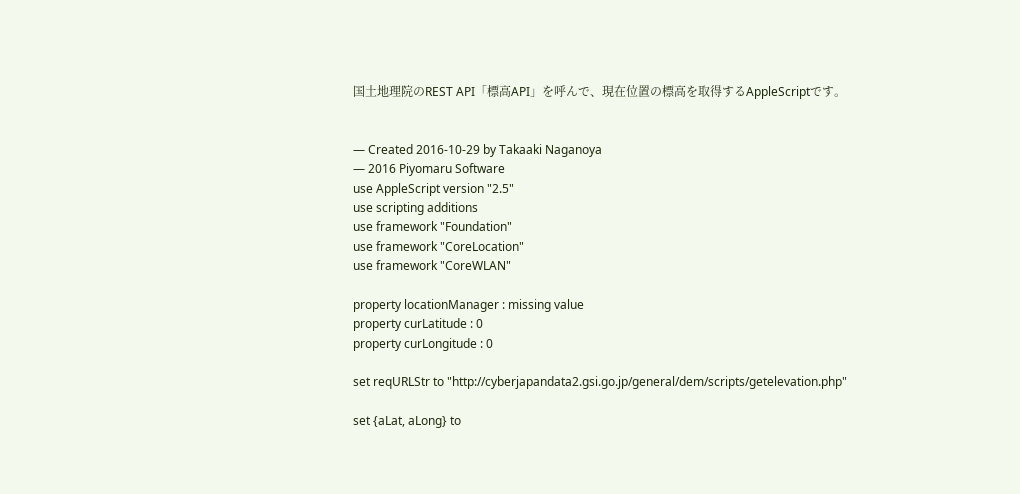国土地理院のREST API「標高API」を呼んで、現在位置の標高を取得するAppleScriptです。


— Created 2016-10-29 by Takaaki Naganoya
— 2016 Piyomaru Software
use AppleScript version "2.5"
use scripting additions
use framework "Foundation"
use framework "CoreLocation"
use framework "CoreWLAN"

property locationManager : missing value
property curLatitude : 0
property curLongitude : 0

set reqURLStr to "http://cyberjapandata2.gsi.go.jp/general/dem/scripts/getelevation.php"

set {aLat, aLong} to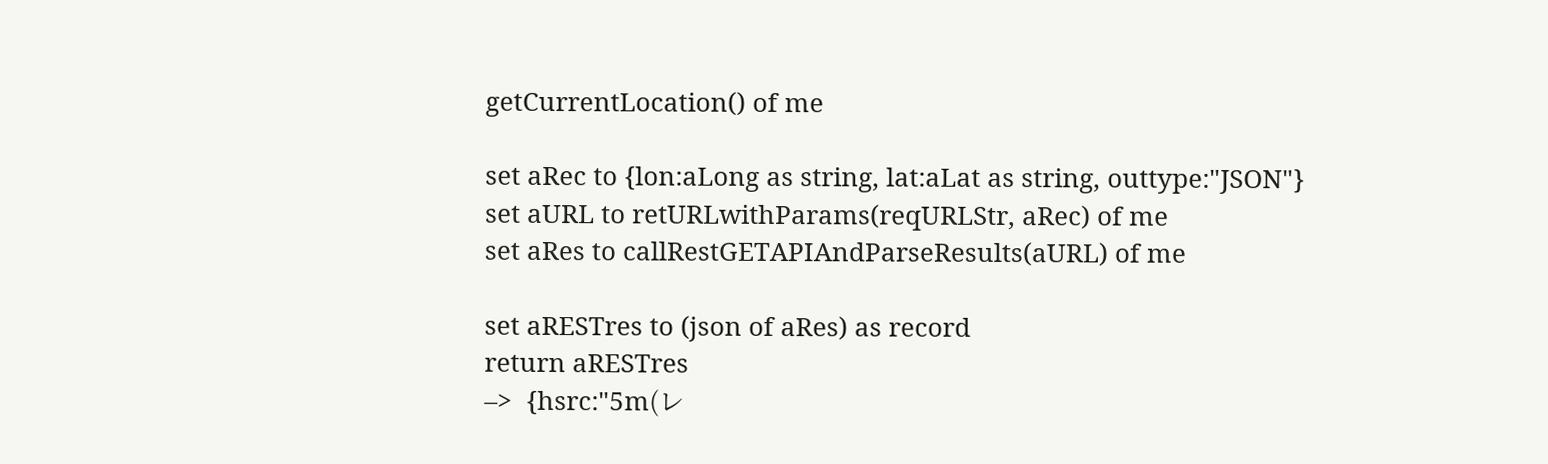getCurrentLocation() of me

set aRec to {lon:aLong as string, lat:aLat as string, outtype:"JSON"}
set aURL to retURLwithParams(reqURLStr, aRec) of me
set aRes to callRestGETAPIAndParseResults(aURL) of me

set aRESTres to (json of aRes) as record
return aRESTres
–>  {hsrc:"5m(レ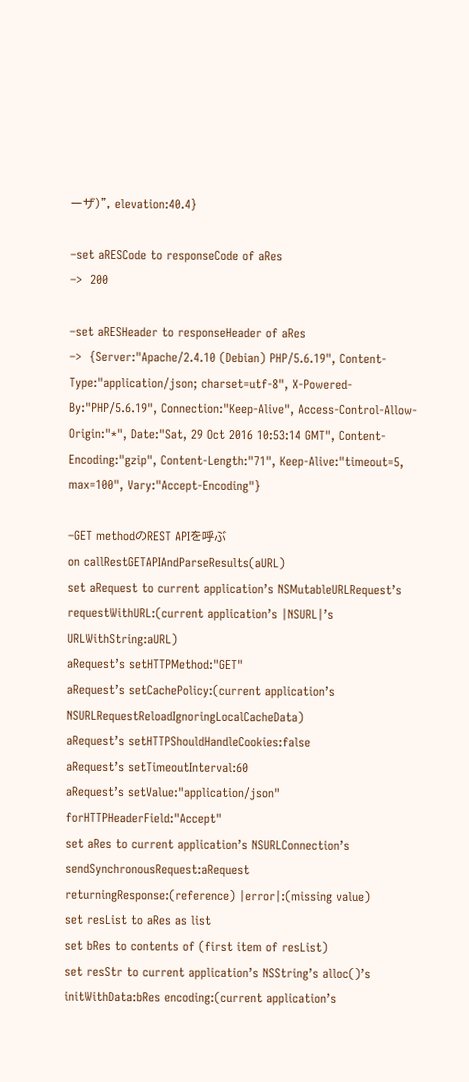ーザ)", elevation:40.4}

–set aRESCode to responseCode of aRes
–>  200

–set aRESHeader to responseHeader of aRes
–>  {Server:"Apache/2.4.10 (Debian) PHP/5.6.19", Content-Type:"application/json; charset=utf-8", X-Powered-By:"PHP/5.6.19", Connection:"Keep-Alive", Access-Control-Allow-Origin:"*", Date:"Sat, 29 Oct 2016 10:53:14 GMT", Content-Encoding:"gzip", Content-Length:"71", Keep-Alive:"timeout=5, max=100", Vary:"Accept-Encoding"}

–GET methodのREST APIを呼ぶ
on callRestGETAPIAndParseResults(aURL)
set aRequest to current application’s NSMutableURLRequest’s requestWithURL:(current application’s |NSURL|’s URLWithString:aURL)
aRequest’s setHTTPMethod:"GET"
aRequest’s setCachePolicy:(current application’s NSURLRequestReloadIgnoringLocalCacheData)
aRequest’s setHTTPShouldHandleCookies:false
aRequest’s setTimeoutInterval:60
aRequest’s setValue:"application/json" forHTTPHeaderField:"Accept"
set aRes to current application’s NSURLConnection’s sendSynchronousRequest:aRequest returningResponse:(reference) |error|:(missing value)
set resList to aRes as list
set bRes to contents of (first item of resList)
set resStr to current application’s NSString’s alloc()’s initWithData:bRes encoding:(current application’s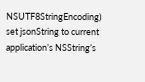NSUTF8StringEncoding)
set jsonString to current application’s NSString’s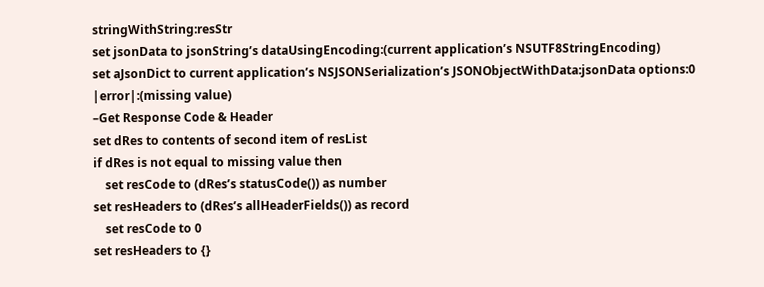stringWithString:resStr
set jsonData to jsonString’s dataUsingEncoding:(current application’s NSUTF8StringEncoding)
set aJsonDict to current application’s NSJSONSerialization’s JSONObjectWithData:jsonData options:0 |error|:(missing value)
–Get Response Code & Header
set dRes to contents of second item of resList
if dRes is not equal to missing value then
    set resCode to (dRes’s statusCode()) as number
set resHeaders to (dRes’s allHeaderFields()) as record
    set resCode to 0
set resHeaders to {}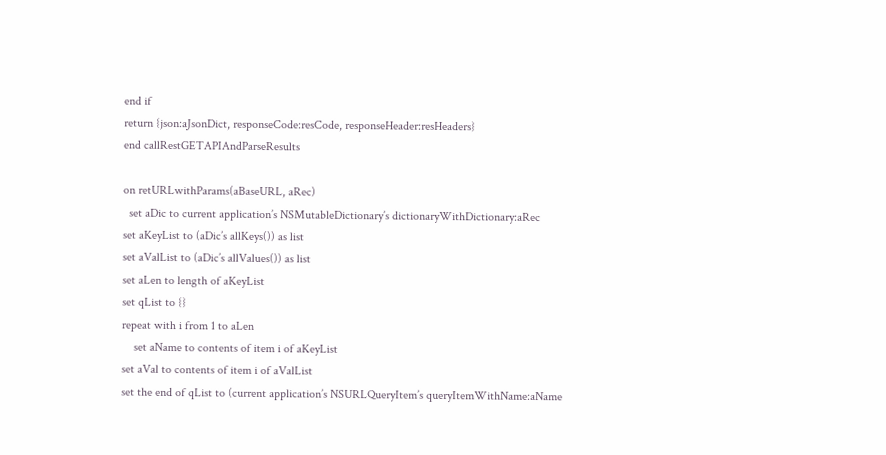end if
return {json:aJsonDict, responseCode:resCode, responseHeader:resHeaders}
end callRestGETAPIAndParseResults

on retURLwithParams(aBaseURL, aRec)
  set aDic to current application’s NSMutableDictionary’s dictionaryWithDictionary:aRec
set aKeyList to (aDic’s allKeys()) as list
set aValList to (aDic’s allValues()) as list
set aLen to length of aKeyList
set qList to {}
repeat with i from 1 to aLen
    set aName to contents of item i of aKeyList
set aVal to contents of item i of aValList
set the end of qList to (current application’s NSURLQueryItem’s queryItemWithName:aName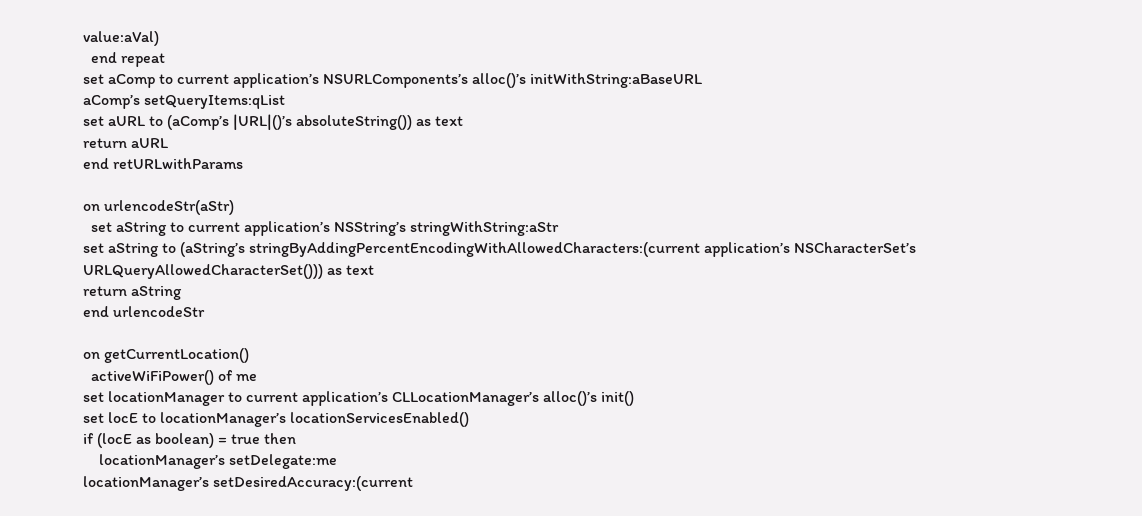value:aVal)
  end repeat
set aComp to current application’s NSURLComponents’s alloc()’s initWithString:aBaseURL
aComp’s setQueryItems:qList
set aURL to (aComp’s |URL|()’s absoluteString()) as text
return aURL
end retURLwithParams

on urlencodeStr(aStr)
  set aString to current application’s NSString’s stringWithString:aStr
set aString to (aString’s stringByAddingPercentEncodingWithAllowedCharacters:(current application’s NSCharacterSet’s URLQueryAllowedCharacterSet())) as text
return aString
end urlencodeStr

on getCurrentLocation()
  activeWiFiPower() of me
set locationManager to current application’s CLLocationManager’s alloc()’s init()
set locE to locationManager’s locationServicesEnabled()
if (locE as boolean) = true then
    locationManager’s setDelegate:me
locationManager’s setDesiredAccuracy:(current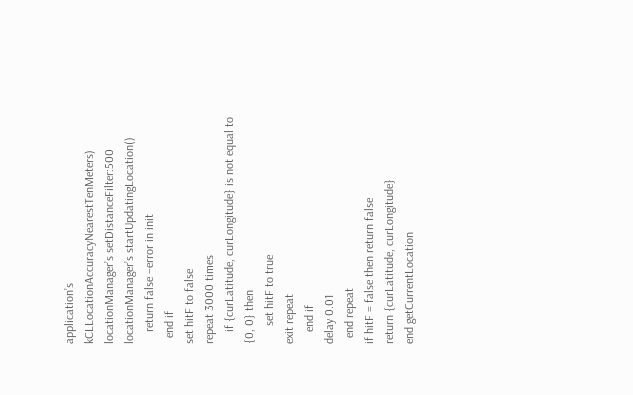application’s kCLLocationAccuracyNearestTenMeters)
locationManager’s setDistanceFilter:500
locationManager’s startUpdatingLocation()
    return false –error in init
  end if
set hitF to false
repeat 3000 times
    if {curLatitude, curLongitude} is not equal to {0, 0} then
      set hitF to true
exit repeat
    end if
delay 0.01
  end repeat
if hitF = false then return false
return {curLatitude, curLongitude}
end getCurrentLocation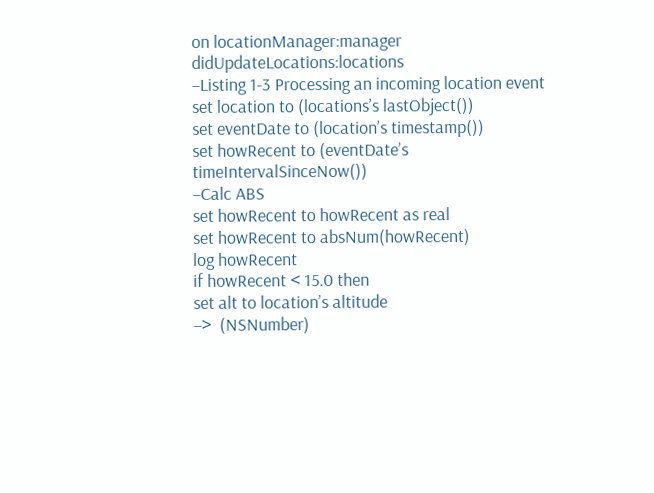on locationManager:manager didUpdateLocations:locations
–Listing 1-3 Processing an incoming location event
set location to (locations’s lastObject())
set eventDate to (location’s timestamp())
set howRecent to (eventDate’s timeIntervalSinceNow())
–Calc ABS
set howRecent to howRecent as real
set howRecent to absNum(howRecent)
log howRecent
if howRecent < 15.0 then
set alt to location’s altitude
–>  (NSNumber)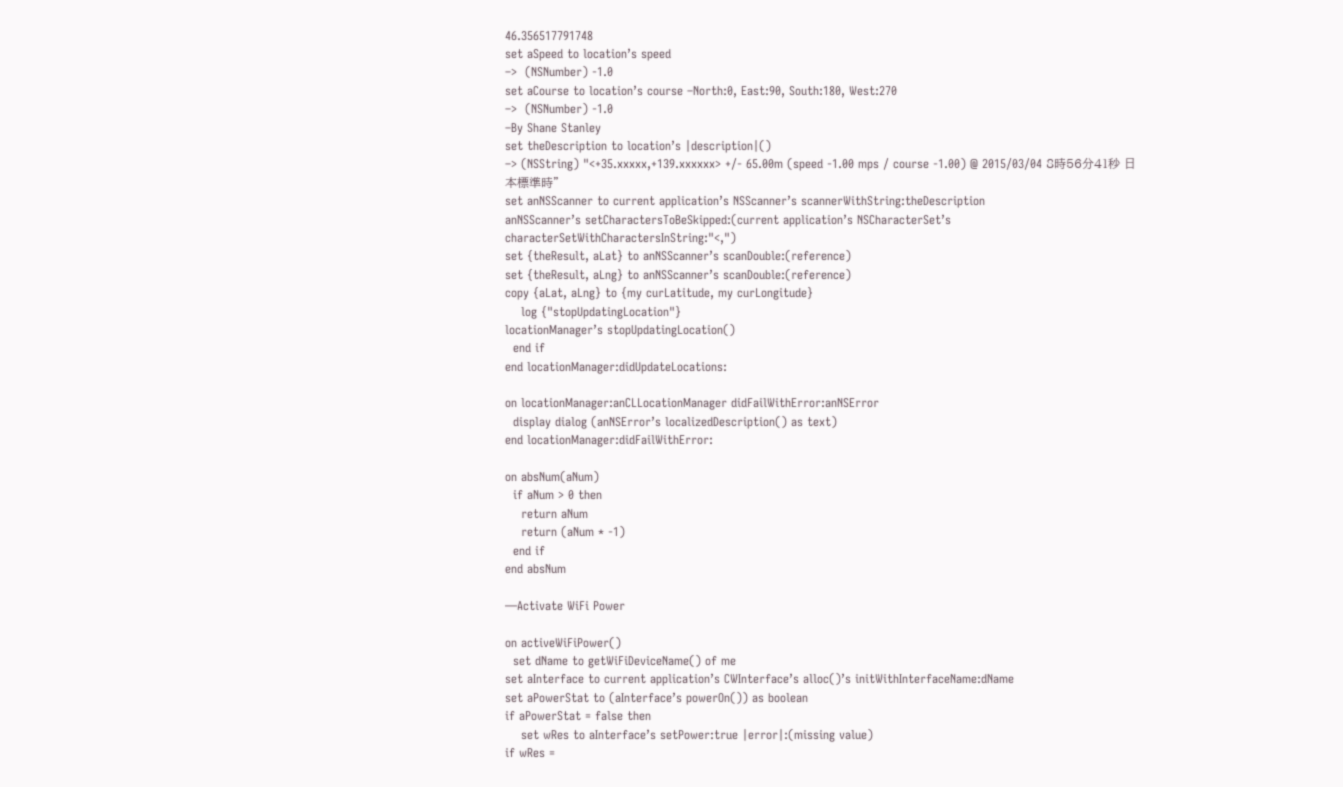46.356517791748
set aSpeed to location’s speed
–>  (NSNumber) -1.0
set aCourse to location’s course –North:0, East:90, South:180, West:270
–>  (NSNumber) -1.0
–By Shane Stanley
set theDescription to location’s |description|()
–> (NSString) "<+35.xxxxx,+139.xxxxxx> +/- 65.00m (speed -1.00 mps / course -1.00) @ 2015/03/04 8時56分41秒 日本標準時"
set anNSScanner to current application’s NSScanner’s scannerWithString:theDescription
anNSScanner’s setCharactersToBeSkipped:(current application’s NSCharacterSet’s characterSetWithCharactersInString:"<,")
set {theResult, aLat} to anNSScanner’s scanDouble:(reference)
set {theResult, aLng} to anNSScanner’s scanDouble:(reference)
copy {aLat, aLng} to {my curLatitude, my curLongitude}
    log {"stopUpdatingLocation"}
locationManager’s stopUpdatingLocation()
  end if
end locationManager:didUpdateLocations:

on locationManager:anCLLocationManager didFailWithError:anNSError
  display dialog (anNSError’s localizedDescription() as text)
end locationManager:didFailWithError:

on absNum(aNum)
  if aNum > 0 then
    return aNum
    return (aNum * -1)
  end if
end absNum

—Activate WiFi Power

on activeWiFiPower()
  set dName to getWiFiDeviceName() of me
set aInterface to current application’s CWInterface’s alloc()’s initWithInterfaceName:dName
set aPowerStat to (aInterface’s powerOn()) as boolean
if aPowerStat = false then
    set wRes to aInterface’s setPower:true |error|:(missing value)
if wRes =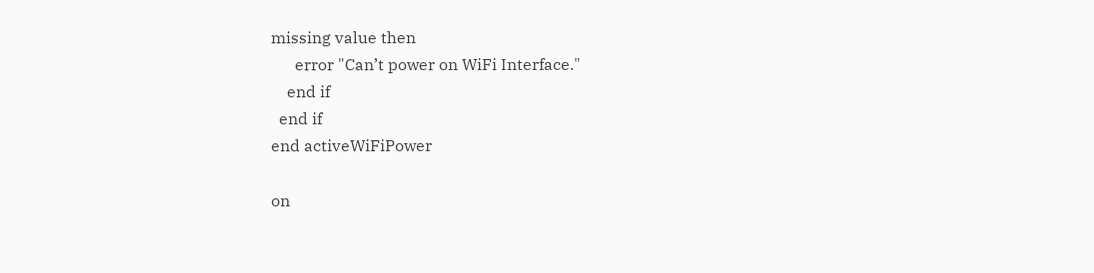missing value then
      error "Can’t power on WiFi Interface."
    end if
  end if
end activeWiFiPower

on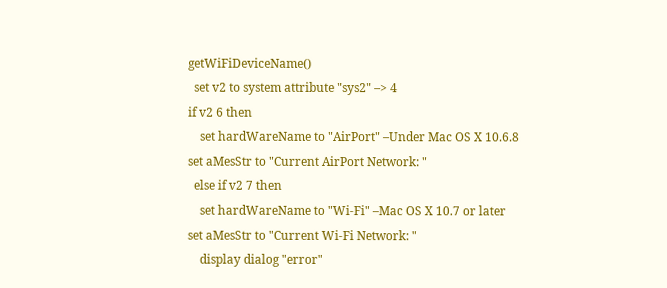getWiFiDeviceName()
  set v2 to system attribute "sys2" –> 4
if v2 6 then
    set hardWareName to "AirPort" –Under Mac OS X 10.6.8
set aMesStr to "Current AirPort Network: "
  else if v2 7 then
    set hardWareName to "Wi-Fi" –Mac OS X 10.7 or later
set aMesStr to "Current Wi-Fi Network: "
    display dialog "error"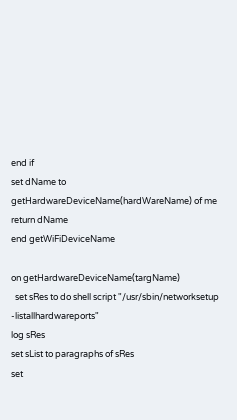end if
set dName to getHardwareDeviceName(hardWareName) of me
return dName
end getWiFiDeviceName

on getHardwareDeviceName(targName)
  set sRes to do shell script "/usr/sbin/networksetup -listallhardwareports"
log sRes
set sList to paragraphs of sRes
set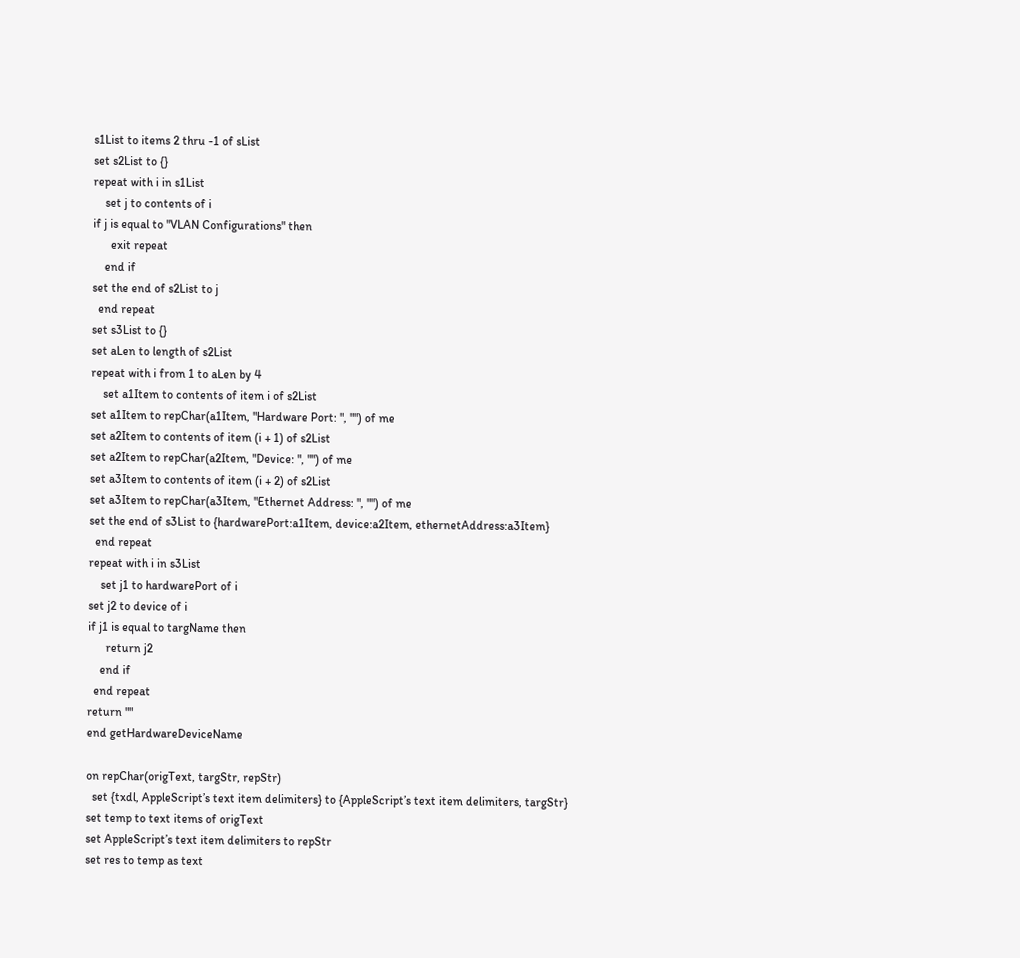s1List to items 2 thru -1 of sList
set s2List to {}
repeat with i in s1List
    set j to contents of i
if j is equal to "VLAN Configurations" then
      exit repeat
    end if
set the end of s2List to j
  end repeat
set s3List to {}
set aLen to length of s2List
repeat with i from 1 to aLen by 4
    set a1Item to contents of item i of s2List
set a1Item to repChar(a1Item, "Hardware Port: ", "") of me
set a2Item to contents of item (i + 1) of s2List
set a2Item to repChar(a2Item, "Device: ", "") of me
set a3Item to contents of item (i + 2) of s2List
set a3Item to repChar(a3Item, "Ethernet Address: ", "") of me
set the end of s3List to {hardwarePort:a1Item, device:a2Item, ethernetAddress:a3Item}
  end repeat
repeat with i in s3List
    set j1 to hardwarePort of i
set j2 to device of i
if j1 is equal to targName then
      return j2
    end if
  end repeat
return ""
end getHardwareDeviceName

on repChar(origText, targStr, repStr)
  set {txdl, AppleScript’s text item delimiters} to {AppleScript’s text item delimiters, targStr}
set temp to text items of origText
set AppleScript’s text item delimiters to repStr
set res to temp as text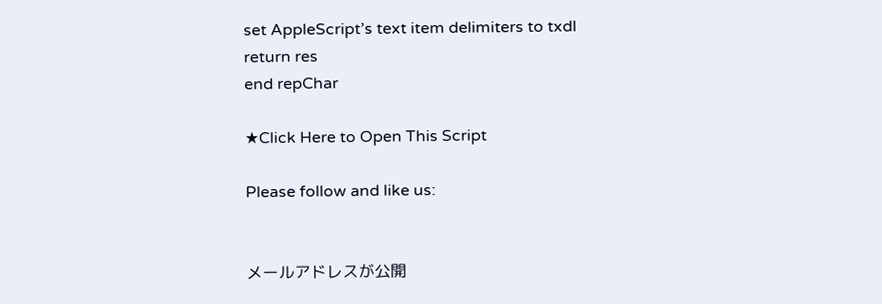set AppleScript’s text item delimiters to txdl
return res
end repChar

★Click Here to Open This Script

Please follow and like us:


メールアドレスが公開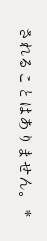されることはありません。 *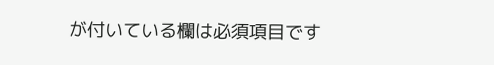が付いている欄は必須項目です